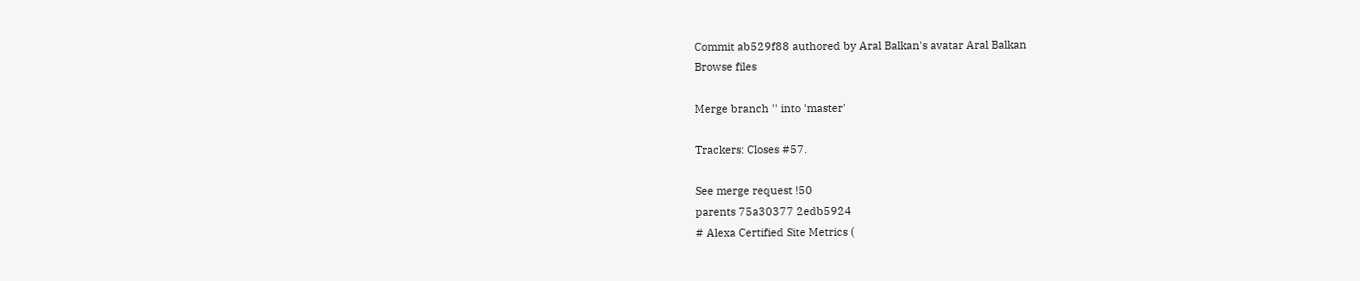Commit ab529f88 authored by Aral Balkan's avatar Aral Balkan
Browse files

Merge branch '' into 'master'

Trackers: Closes #57.

See merge request !50
parents 75a30377 2edb5924
# Alexa Certified Site Metrics (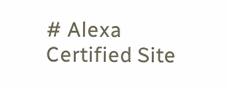# Alexa Certified Site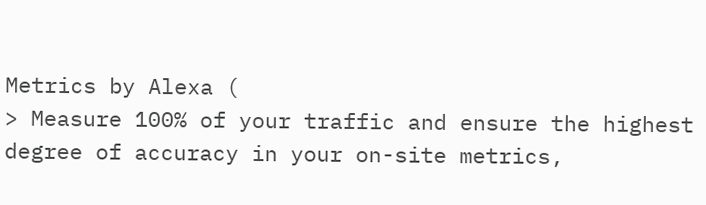Metrics by Alexa (
> Measure 100% of your traffic and ensure the highest degree of accuracy in your on-site metrics,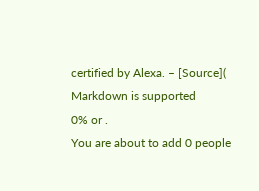certified by Alexa. – [Source](
Markdown is supported
0% or .
You are about to add 0 people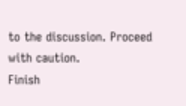to the discussion. Proceed with caution.
Finish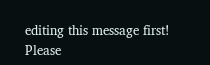editing this message first!
Please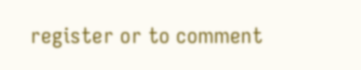register or to comment